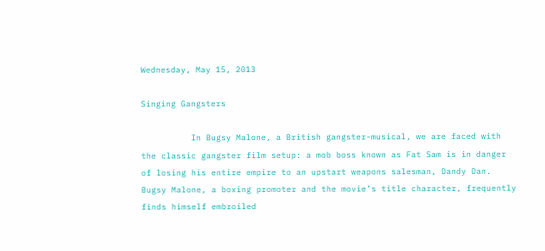Wednesday, May 15, 2013

Singing Gangsters

          In Bugsy Malone, a British gangster-musical, we are faced with the classic gangster film setup: a mob boss known as Fat Sam is in danger of losing his entire empire to an upstart weapons salesman, Dandy Dan. Bugsy Malone, a boxing promoter and the movie’s title character, frequently finds himself embroiled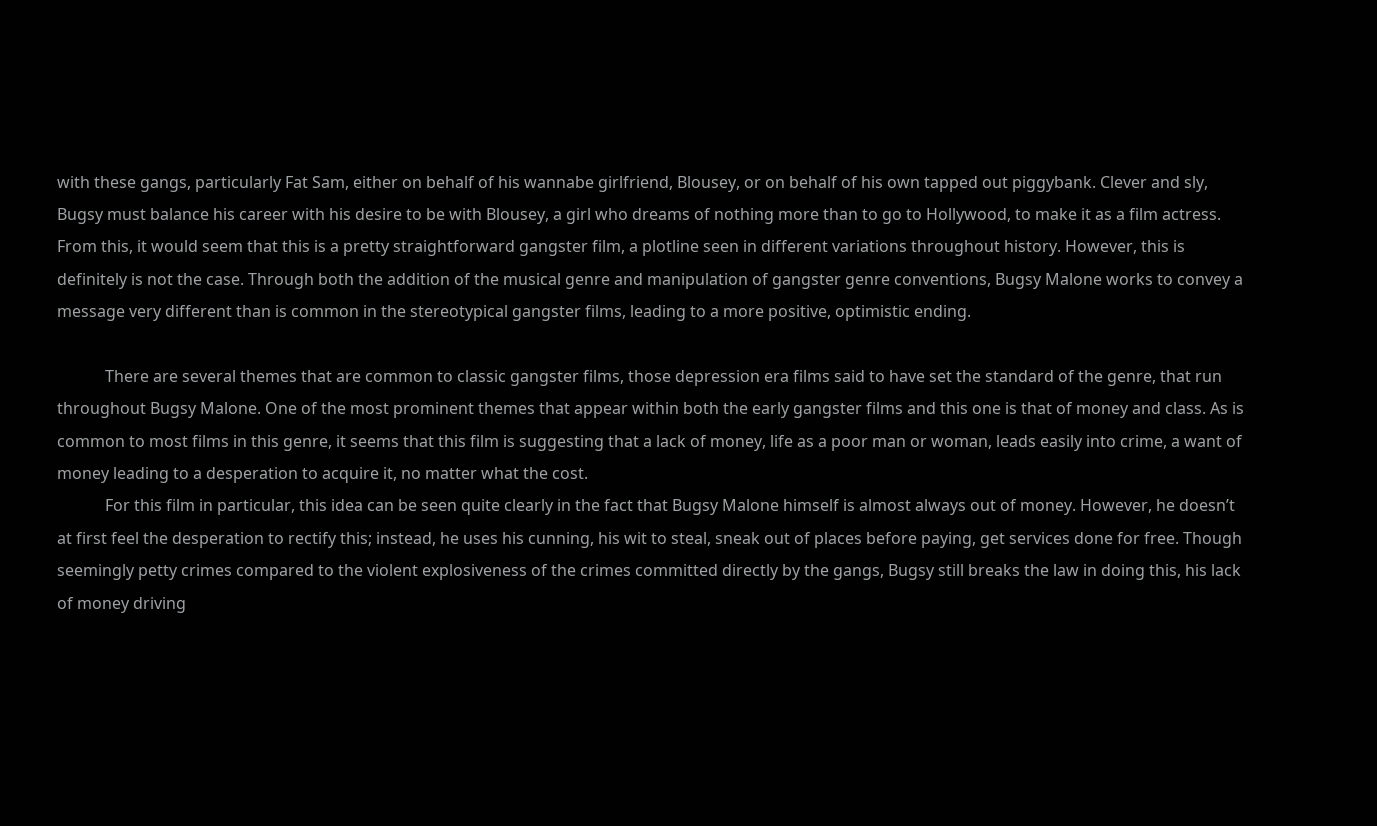with these gangs, particularly Fat Sam, either on behalf of his wannabe girlfriend, Blousey, or on behalf of his own tapped out piggybank. Clever and sly, Bugsy must balance his career with his desire to be with Blousey, a girl who dreams of nothing more than to go to Hollywood, to make it as a film actress. From this, it would seem that this is a pretty straightforward gangster film, a plotline seen in different variations throughout history. However, this is definitely is not the case. Through both the addition of the musical genre and manipulation of gangster genre conventions, Bugsy Malone works to convey a message very different than is common in the stereotypical gangster films, leading to a more positive, optimistic ending.

            There are several themes that are common to classic gangster films, those depression era films said to have set the standard of the genre, that run throughout Bugsy Malone. One of the most prominent themes that appear within both the early gangster films and this one is that of money and class. As is common to most films in this genre, it seems that this film is suggesting that a lack of money, life as a poor man or woman, leads easily into crime, a want of money leading to a desperation to acquire it, no matter what the cost.
            For this film in particular, this idea can be seen quite clearly in the fact that Bugsy Malone himself is almost always out of money. However, he doesn’t at first feel the desperation to rectify this; instead, he uses his cunning, his wit to steal, sneak out of places before paying, get services done for free. Though seemingly petty crimes compared to the violent explosiveness of the crimes committed directly by the gangs, Bugsy still breaks the law in doing this, his lack of money driving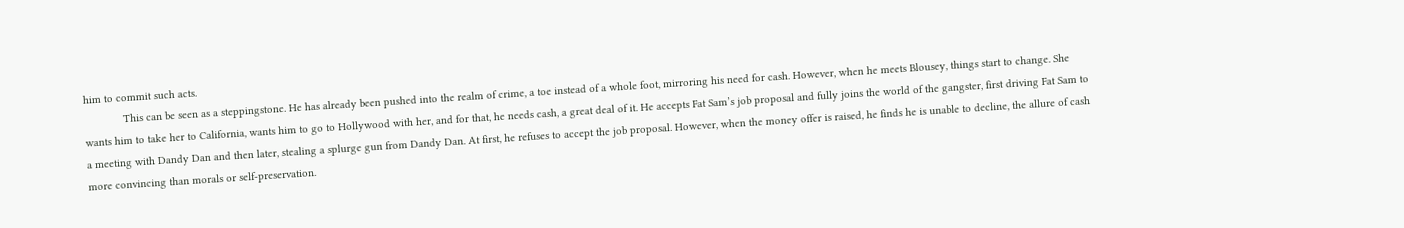him to commit such acts.
             This can be seen as a steppingstone. He has already been pushed into the realm of crime, a toe instead of a whole foot, mirroring his need for cash. However, when he meets Blousey, things start to change. She wants him to take her to California, wants him to go to Hollywood with her, and for that, he needs cash, a great deal of it. He accepts Fat Sam’s job proposal and fully joins the world of the gangster, first driving Fat Sam to a meeting with Dandy Dan and then later, stealing a splurge gun from Dandy Dan. At first, he refuses to accept the job proposal. However, when the money offer is raised, he finds he is unable to decline, the allure of cash more convincing than morals or self-preservation.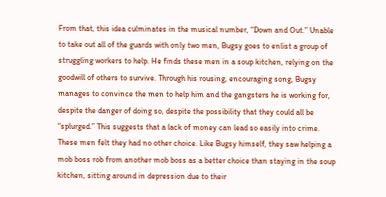From that, this idea culminates in the musical number, “Down and Out.” Unable to take out all of the guards with only two men, Bugsy goes to enlist a group of struggling workers to help. He finds these men in a soup kitchen, relying on the goodwill of others to survive. Through his rousing, encouraging song, Bugsy manages to convince the men to help him and the gangsters he is working for, despite the danger of doing so, despite the possibility that they could all be “splurged.” This suggests that a lack of money can lead so easily into crime. These men felt they had no other choice. Like Bugsy himself, they saw helping a mob boss rob from another mob boss as a better choice than staying in the soup kitchen, sitting around in depression due to their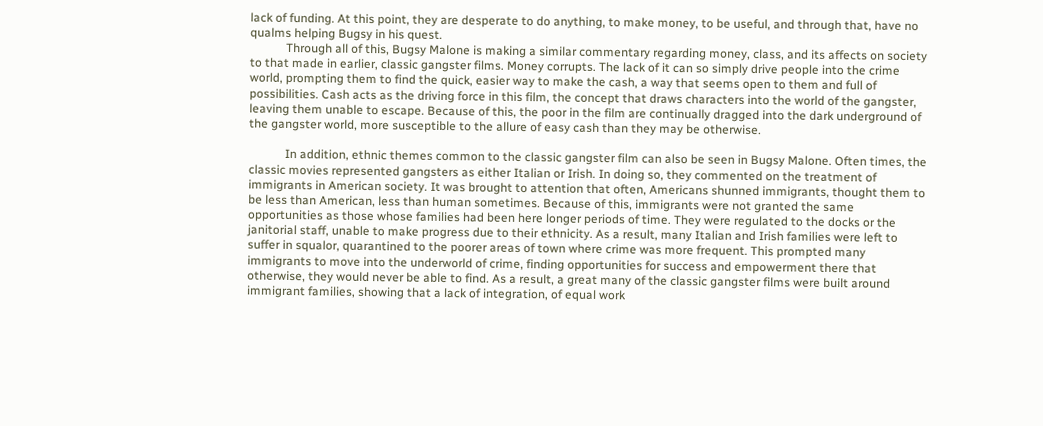lack of funding. At this point, they are desperate to do anything, to make money, to be useful, and through that, have no qualms helping Bugsy in his quest.
            Through all of this, Bugsy Malone is making a similar commentary regarding money, class, and its affects on society to that made in earlier, classic gangster films. Money corrupts. The lack of it can so simply drive people into the crime world, prompting them to find the quick, easier way to make the cash, a way that seems open to them and full of possibilities. Cash acts as the driving force in this film, the concept that draws characters into the world of the gangster, leaving them unable to escape. Because of this, the poor in the film are continually dragged into the dark underground of the gangster world, more susceptible to the allure of easy cash than they may be otherwise.

            In addition, ethnic themes common to the classic gangster film can also be seen in Bugsy Malone. Often times, the classic movies represented gangsters as either Italian or Irish. In doing so, they commented on the treatment of immigrants in American society. It was brought to attention that often, Americans shunned immigrants, thought them to be less than American, less than human sometimes. Because of this, immigrants were not granted the same opportunities as those whose families had been here longer periods of time. They were regulated to the docks or the janitorial staff, unable to make progress due to their ethnicity. As a result, many Italian and Irish families were left to suffer in squalor, quarantined to the poorer areas of town where crime was more frequent. This prompted many immigrants to move into the underworld of crime, finding opportunities for success and empowerment there that otherwise, they would never be able to find. As a result, a great many of the classic gangster films were built around immigrant families, showing that a lack of integration, of equal work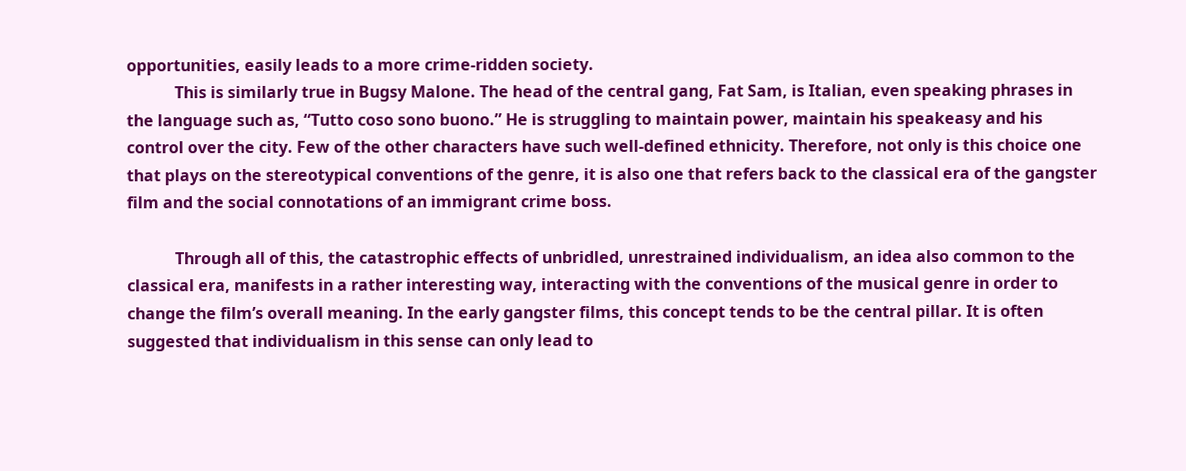opportunities, easily leads to a more crime-ridden society.
            This is similarly true in Bugsy Malone. The head of the central gang, Fat Sam, is Italian, even speaking phrases in the language such as, “Tutto coso sono buono.” He is struggling to maintain power, maintain his speakeasy and his control over the city. Few of the other characters have such well-defined ethnicity. Therefore, not only is this choice one that plays on the stereotypical conventions of the genre, it is also one that refers back to the classical era of the gangster film and the social connotations of an immigrant crime boss.

            Through all of this, the catastrophic effects of unbridled, unrestrained individualism, an idea also common to the classical era, manifests in a rather interesting way, interacting with the conventions of the musical genre in order to change the film’s overall meaning. In the early gangster films, this concept tends to be the central pillar. It is often suggested that individualism in this sense can only lead to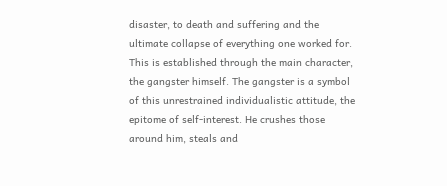disaster, to death and suffering and the ultimate collapse of everything one worked for. This is established through the main character, the gangster himself. The gangster is a symbol of this unrestrained individualistic attitude, the epitome of self-interest. He crushes those around him, steals and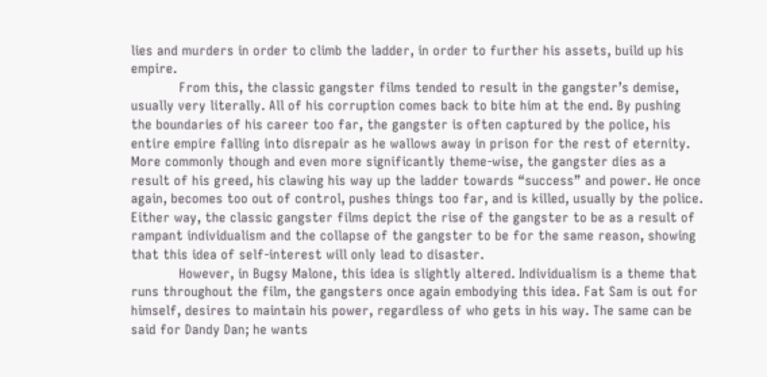lies and murders in order to climb the ladder, in order to further his assets, build up his empire.
            From this, the classic gangster films tended to result in the gangster’s demise, usually very literally. All of his corruption comes back to bite him at the end. By pushing the boundaries of his career too far, the gangster is often captured by the police, his entire empire falling into disrepair as he wallows away in prison for the rest of eternity. More commonly though and even more significantly theme-wise, the gangster dies as a result of his greed, his clawing his way up the ladder towards “success” and power. He once again, becomes too out of control, pushes things too far, and is killed, usually by the police. Either way, the classic gangster films depict the rise of the gangster to be as a result of rampant individualism and the collapse of the gangster to be for the same reason, showing that this idea of self-interest will only lead to disaster.
            However, in Bugsy Malone, this idea is slightly altered. Individualism is a theme that runs throughout the film, the gangsters once again embodying this idea. Fat Sam is out for himself, desires to maintain his power, regardless of who gets in his way. The same can be said for Dandy Dan; he wants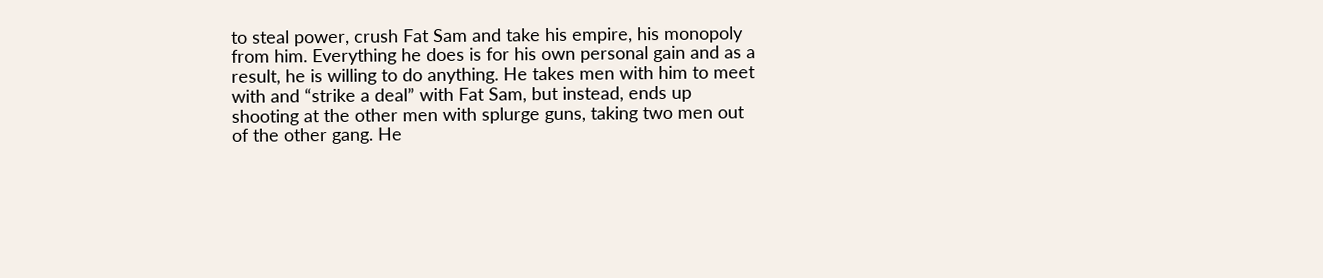to steal power, crush Fat Sam and take his empire, his monopoly from him. Everything he does is for his own personal gain and as a result, he is willing to do anything. He takes men with him to meet with and “strike a deal” with Fat Sam, but instead, ends up shooting at the other men with splurge guns, taking two men out of the other gang. He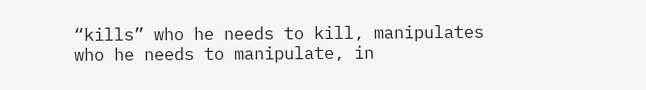“kills” who he needs to kill, manipulates who he needs to manipulate, in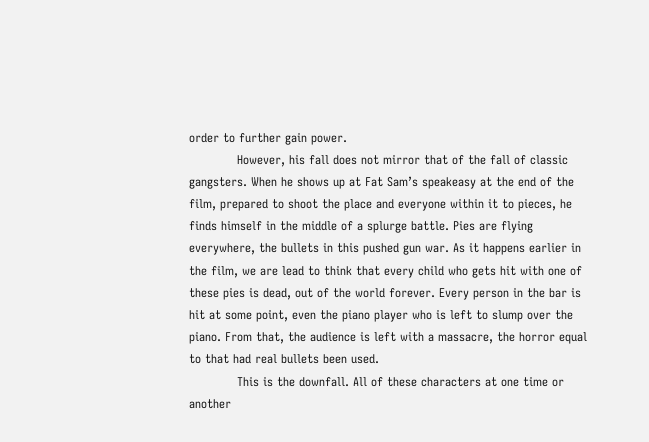order to further gain power.
            However, his fall does not mirror that of the fall of classic gangsters. When he shows up at Fat Sam’s speakeasy at the end of the film, prepared to shoot the place and everyone within it to pieces, he finds himself in the middle of a splurge battle. Pies are flying everywhere, the bullets in this pushed gun war. As it happens earlier in the film, we are lead to think that every child who gets hit with one of these pies is dead, out of the world forever. Every person in the bar is hit at some point, even the piano player who is left to slump over the piano. From that, the audience is left with a massacre, the horror equal to that had real bullets been used.
            This is the downfall. All of these characters at one time or another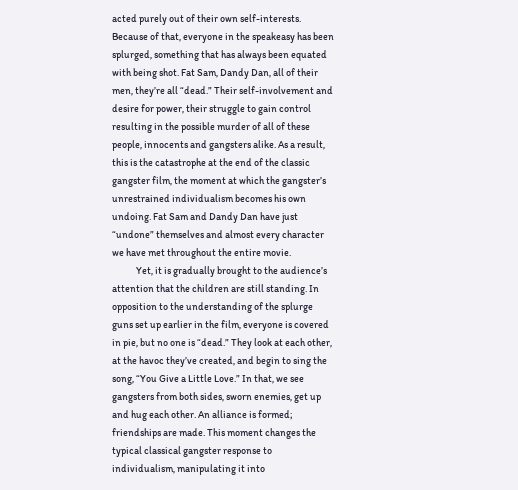acted purely out of their own self-interests. Because of that, everyone in the speakeasy has been splurged, something that has always been equated with being shot. Fat Sam, Dandy Dan, all of their men, they’re all “dead.” Their self-involvement and desire for power, their struggle to gain control resulting in the possible murder of all of these people, innocents and gangsters alike. As a result, this is the catastrophe at the end of the classic gangster film, the moment at which the gangster’s unrestrained individualism becomes his own undoing. Fat Sam and Dandy Dan have just “undone” themselves and almost every character we have met throughout the entire movie.
            Yet, it is gradually brought to the audience’s attention that the children are still standing. In opposition to the understanding of the splurge guns set up earlier in the film, everyone is covered in pie, but no one is “dead.” They look at each other, at the havoc they’ve created, and begin to sing the song, “You Give a Little Love.” In that, we see gangsters from both sides, sworn enemies, get up and hug each other. An alliance is formed; friendships are made. This moment changes the typical classical gangster response to individualism, manipulating it into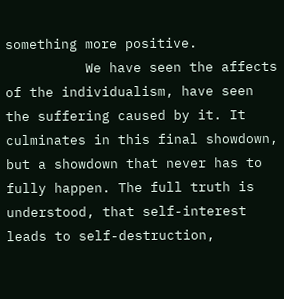something more positive.
          We have seen the affects of the individualism, have seen the suffering caused by it. It culminates in this final showdown, but a showdown that never has to fully happen. The full truth is understood, that self-interest leads to self-destruction,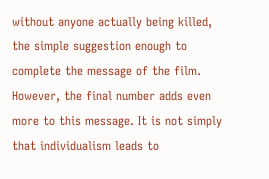without anyone actually being killed, the simple suggestion enough to complete the message of the film. However, the final number adds even more to this message. It is not simply that individualism leads to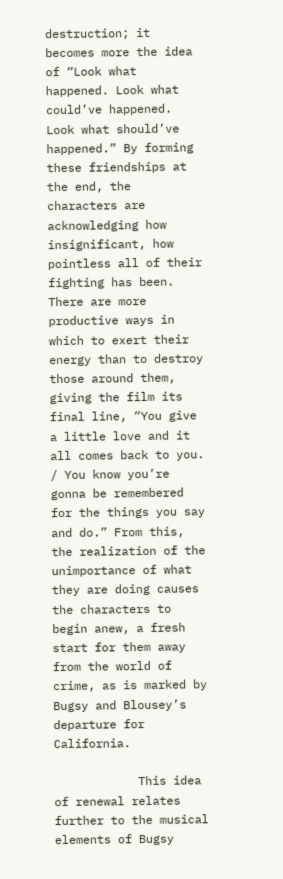destruction; it becomes more the idea of “Look what happened. Look what could’ve happened. Look what should’ve happened.” By forming these friendships at the end, the characters are acknowledging how insignificant, how pointless all of their fighting has been. There are more productive ways in which to exert their energy than to destroy those around them, giving the film its final line, “You give a little love and it all comes back to you. / You know you’re gonna be remembered for the things you say and do.” From this, the realization of the unimportance of what they are doing causes the characters to begin anew, a fresh start for them away from the world of crime, as is marked by Bugsy and Blousey’s departure for California.

            This idea of renewal relates further to the musical elements of Bugsy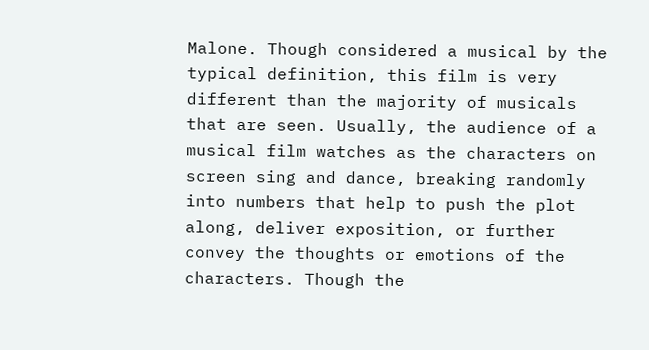Malone. Though considered a musical by the typical definition, this film is very different than the majority of musicals that are seen. Usually, the audience of a musical film watches as the characters on screen sing and dance, breaking randomly into numbers that help to push the plot along, deliver exposition, or further convey the thoughts or emotions of the characters. Though the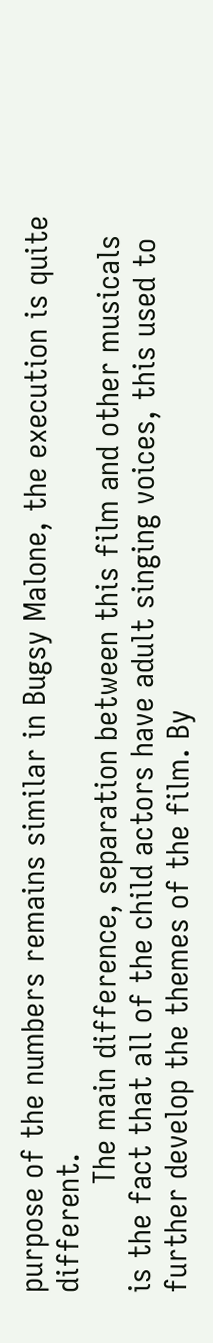purpose of the numbers remains similar in Bugsy Malone, the execution is quite different.
            The main difference, separation between this film and other musicals is the fact that all of the child actors have adult singing voices, this used to further develop the themes of the film. By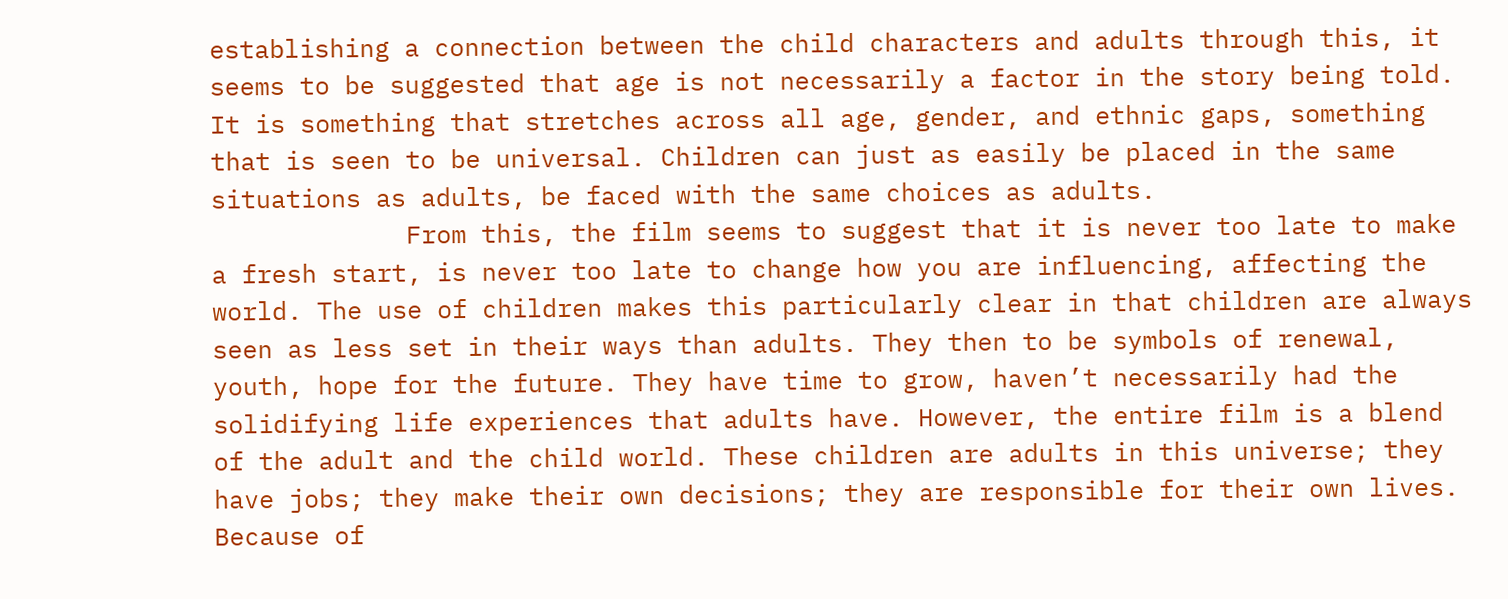establishing a connection between the child characters and adults through this, it seems to be suggested that age is not necessarily a factor in the story being told. It is something that stretches across all age, gender, and ethnic gaps, something that is seen to be universal. Children can just as easily be placed in the same situations as adults, be faced with the same choices as adults.
             From this, the film seems to suggest that it is never too late to make a fresh start, is never too late to change how you are influencing, affecting the world. The use of children makes this particularly clear in that children are always seen as less set in their ways than adults. They then to be symbols of renewal, youth, hope for the future. They have time to grow, haven’t necessarily had the solidifying life experiences that adults have. However, the entire film is a blend of the adult and the child world. These children are adults in this universe; they have jobs; they make their own decisions; they are responsible for their own lives. Because of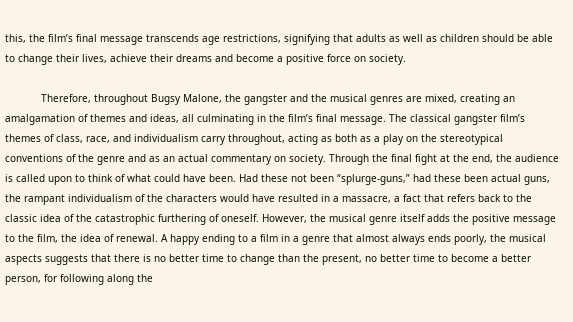this, the film’s final message transcends age restrictions, signifying that adults as well as children should be able to change their lives, achieve their dreams and become a positive force on society.

            Therefore, throughout Bugsy Malone, the gangster and the musical genres are mixed, creating an amalgamation of themes and ideas, all culminating in the film’s final message. The classical gangster film’s themes of class, race, and individualism carry throughout, acting as both as a play on the stereotypical conventions of the genre and as an actual commentary on society. Through the final fight at the end, the audience is called upon to think of what could have been. Had these not been “splurge-guns,” had these been actual guns, the rampant individualism of the characters would have resulted in a massacre, a fact that refers back to the classic idea of the catastrophic furthering of oneself. However, the musical genre itself adds the positive message to the film, the idea of renewal. A happy ending to a film in a genre that almost always ends poorly, the musical aspects suggests that there is no better time to change than the present, no better time to become a better person, for following along the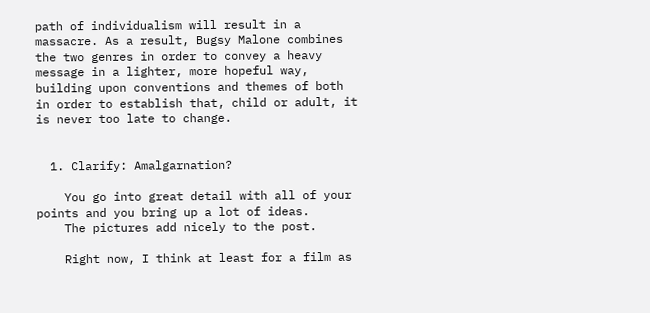path of individualism will result in a massacre. As a result, Bugsy Malone combines the two genres in order to convey a heavy message in a lighter, more hopeful way, building upon conventions and themes of both in order to establish that, child or adult, it is never too late to change.


  1. Clarify: Amalgarnation?

    You go into great detail with all of your points and you bring up a lot of ideas.
    The pictures add nicely to the post.

    Right now, I think at least for a film as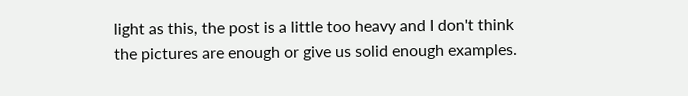light as this, the post is a little too heavy and I don't think the pictures are enough or give us solid enough examples.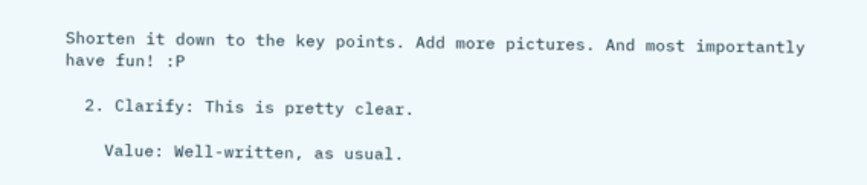Shorten it down to the key points. Add more pictures. And most importantly have fun! :P

  2. Clarify: This is pretty clear.

    Value: Well-written, as usual.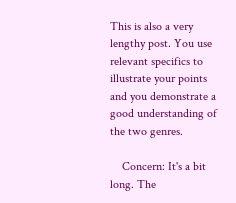This is also a very lengthy post. You use relevant specifics to illustrate your points and you demonstrate a good understanding of the two genres.

    Concern: It's a bit long. The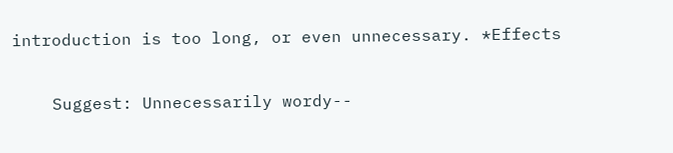introduction is too long, or even unnecessary. *Effects

    Suggest: Unnecessarily wordy--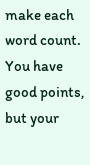make each word count. You have good points, but your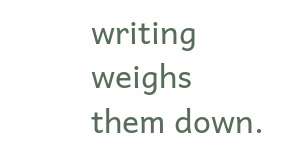writing weighs them down.